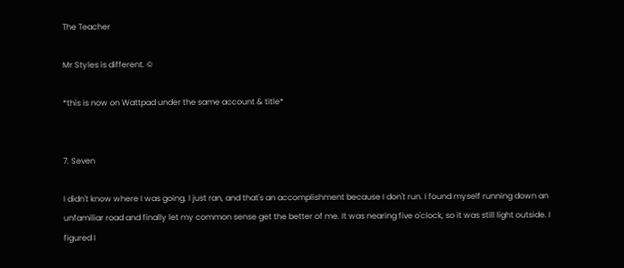The Teacher

Mr Styles is different. ©

*this is now on Wattpad under the same account & title*


7. Seven

I didn't know where I was going. I just ran, and that's an accomplishment because I don't run. I found myself running down an unfamiliar road and finally let my common sense get the better of me. It was nearing five o'clock, so it was still light outside. I figured I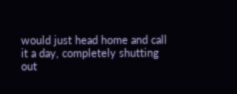would just head home and call it a day, completely shutting out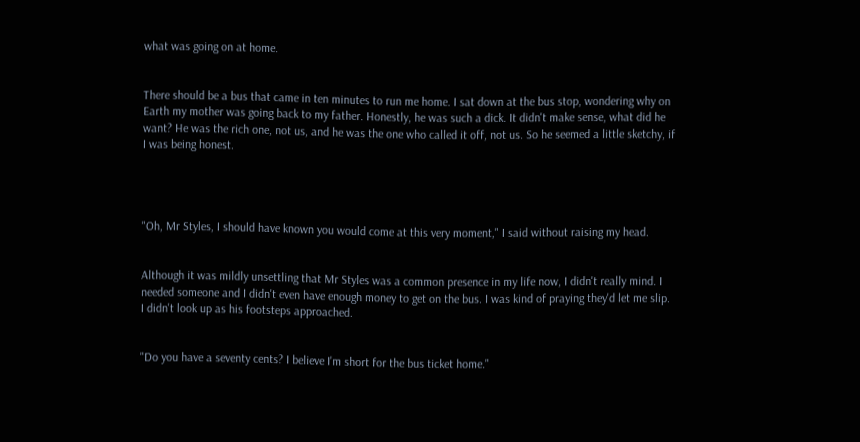what was going on at home.


There should be a bus that came in ten minutes to run me home. I sat down at the bus stop, wondering why on Earth my mother was going back to my father. Honestly, he was such a dick. It didn't make sense, what did he want? He was the rich one, not us, and he was the one who called it off, not us. So he seemed a little sketchy, if I was being honest.




"Oh, Mr Styles, I should have known you would come at this very moment," I said without raising my head.


Although it was mildly unsettling that Mr Styles was a common presence in my life now, I didn't really mind. I needed someone and I didn't even have enough money to get on the bus. I was kind of praying they'd let me slip.  I didn't look up as his footsteps approached.


"Do you have a seventy cents? I believe I'm short for the bus ticket home."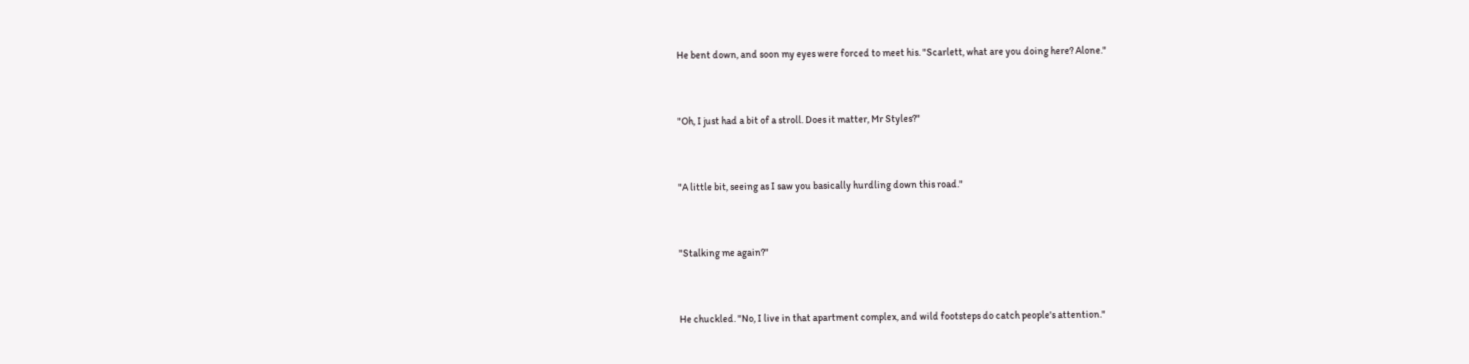He bent down, and soon my eyes were forced to meet his. "Scarlett, what are you doing here? Alone."


"Oh, I just had a bit of a stroll. Does it matter, Mr Styles?"


"A little bit, seeing as I saw you basically hurdling down this road."


"Stalking me again?"


He chuckled. "No, I live in that apartment complex, and wild footsteps do catch people's attention."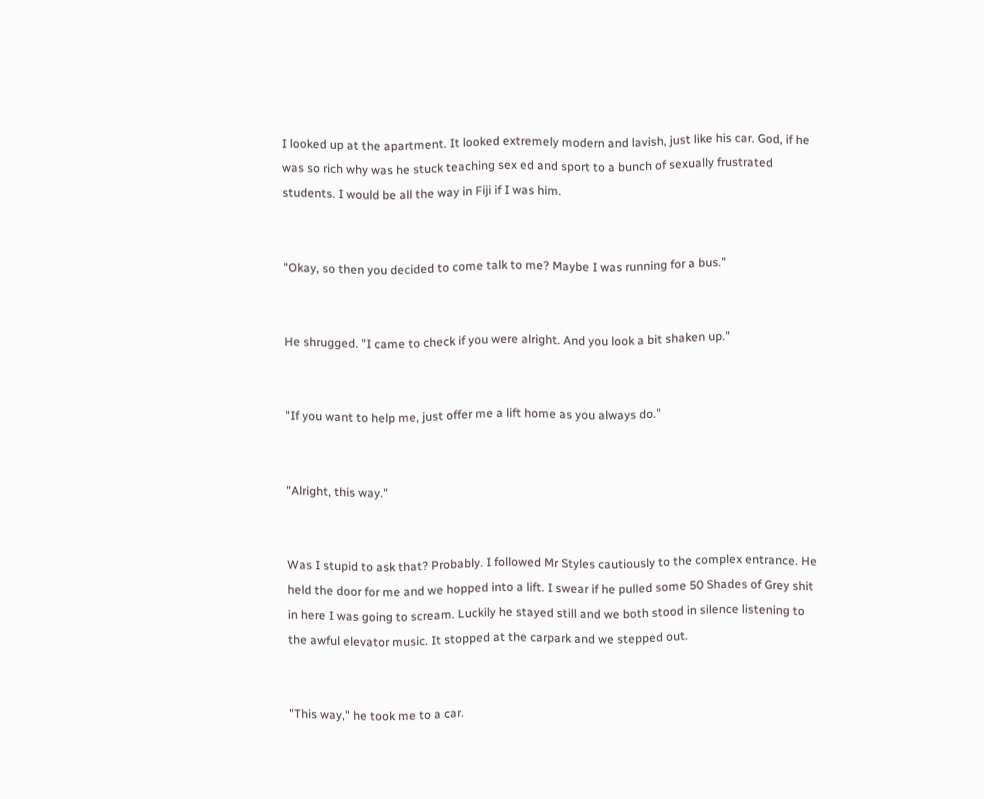I looked up at the apartment. It looked extremely modern and lavish, just like his car. God, if he was so rich why was he stuck teaching sex ed and sport to a bunch of sexually frustrated students. I would be all the way in Fiji if I was him.


"Okay, so then you decided to come talk to me? Maybe I was running for a bus."


He shrugged. "I came to check if you were alright. And you look a bit shaken up."


"If you want to help me, just offer me a lift home as you always do."


"Alright, this way."


Was I stupid to ask that? Probably. I followed Mr Styles cautiously to the complex entrance. He held the door for me and we hopped into a lift. I swear if he pulled some 50 Shades of Grey shit in here I was going to scream. Luckily he stayed still and we both stood in silence listening to the awful elevator music. It stopped at the carpark and we stepped out.


"This way," he took me to a car.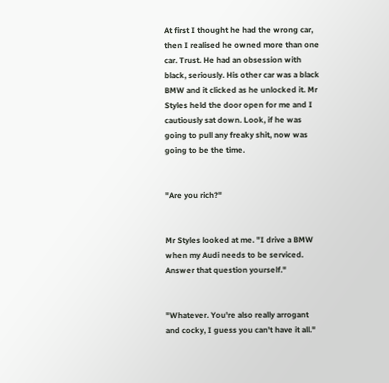At first I thought he had the wrong car, then I realised he owned more than one car. Trust. He had an obsession with black, seriously. His other car was a black BMW and it clicked as he unlocked it. Mr Styles held the door open for me and I cautiously sat down. Look, if he was going to pull any freaky shit, now was going to be the time.


"Are you rich?"


Mr Styles looked at me. "I drive a BMW when my Audi needs to be serviced. Answer that question yourself."


"Whatever. You're also really arrogant and cocky, I guess you can't have it all."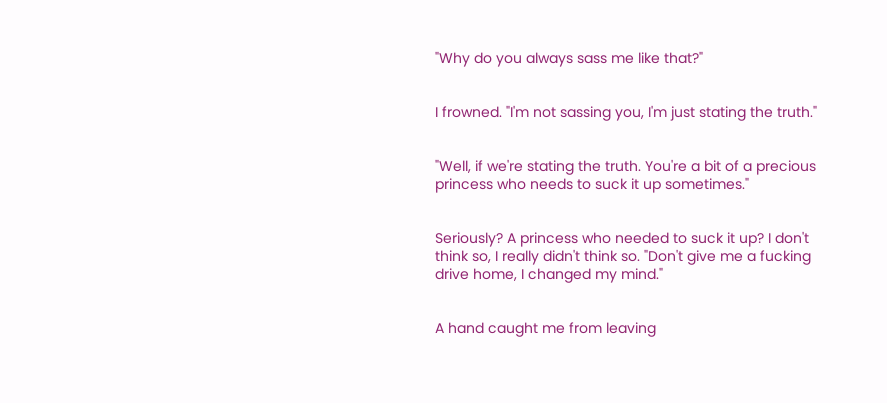"Why do you always sass me like that?"


I frowned. "I'm not sassing you, I'm just stating the truth."


"Well, if we're stating the truth. You're a bit of a precious princess who needs to suck it up sometimes."


Seriously? A princess who needed to suck it up? I don't think so, I really didn't think so. "Don't give me a fucking drive home, I changed my mind."


A hand caught me from leaving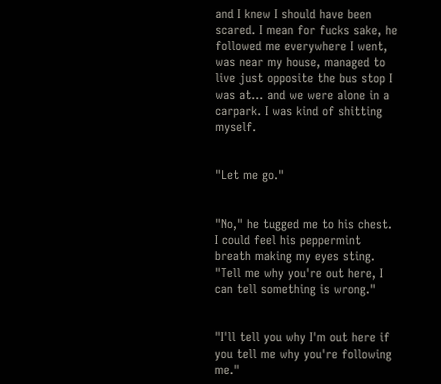and I knew I should have been scared. I mean for fucks sake, he followed me everywhere I went, was near my house, managed to live just opposite the bus stop I was at... and we were alone in a carpark. I was kind of shitting myself.


"Let me go."


"No," he tugged me to his chest. I could feel his peppermint breath making my eyes sting. "Tell me why you're out here, I can tell something is wrong."


"I'll tell you why I'm out here if you tell me why you're following me."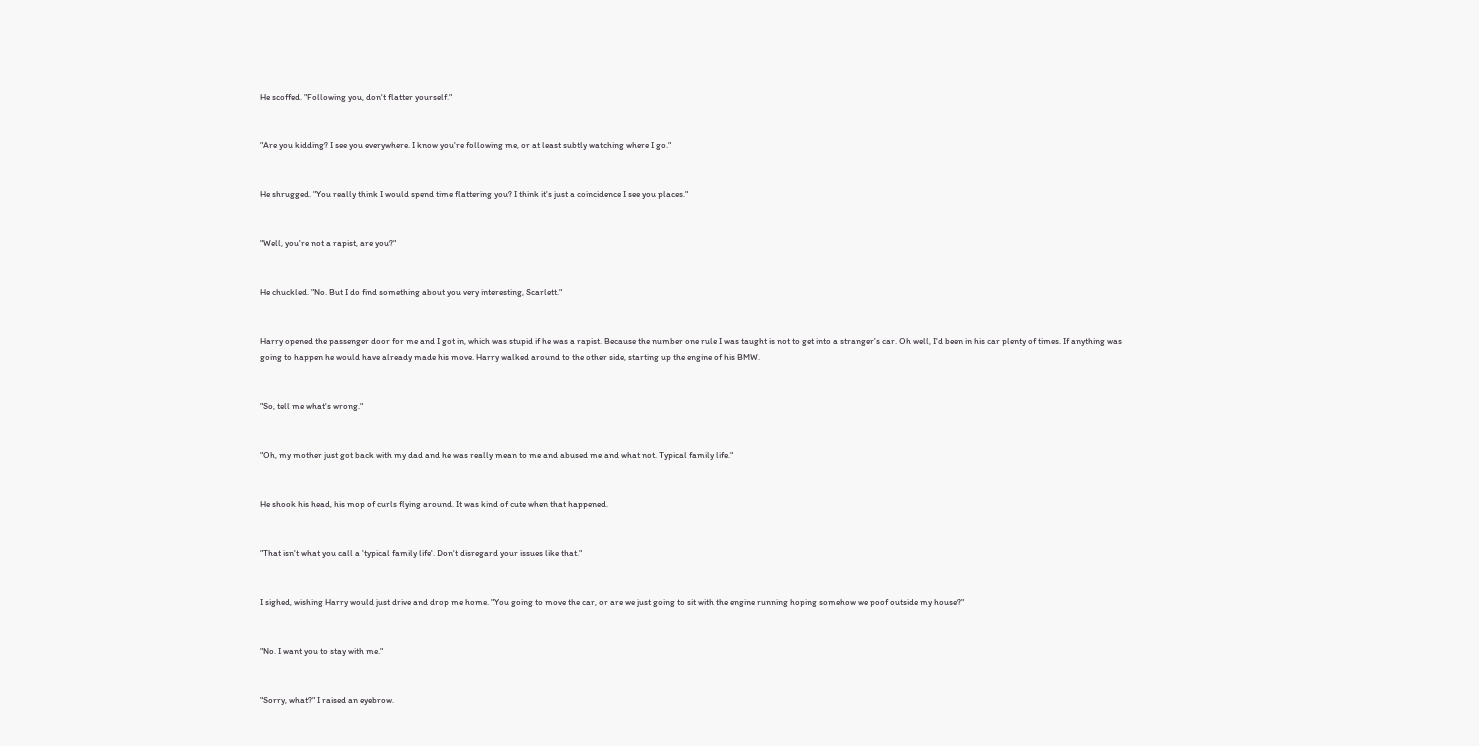He scoffed. "Following you, don't flatter yourself."


"Are you kidding? I see you everywhere. I know you're following me, or at least subtly watching where I go."


He shrugged. "You really think I would spend time flattering you? I think it's just a coincidence I see you places."


"Well, you're not a rapist, are you?"


He chuckled. "No. But I do find something about you very interesting, Scarlett."


Harry opened the passenger door for me and I got in, which was stupid if he was a rapist. Because the number one rule I was taught is not to get into a stranger's car. Oh well, I'd been in his car plenty of times. If anything was going to happen he would have already made his move. Harry walked around to the other side, starting up the engine of his BMW.


"So, tell me what's wrong."


"Oh, my mother just got back with my dad and he was really mean to me and abused me and what not. Typical family life."


He shook his head, his mop of curls flying around. It was kind of cute when that happened.


"That isn't what you call a 'typical family life'. Don't disregard your issues like that."


I sighed, wishing Harry would just drive and drop me home. "You going to move the car, or are we just going to sit with the engine running hoping somehow we poof outside my house?"


"No. I want you to stay with me."


"Sorry, what?" I raised an eyebrow.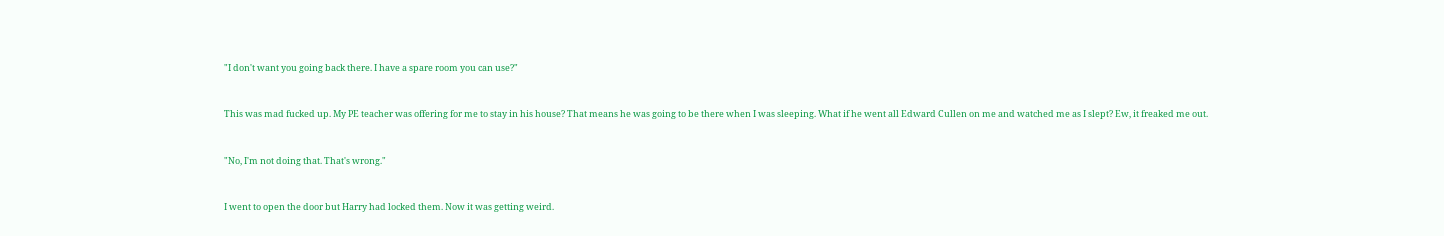"I don't want you going back there. I have a spare room you can use?"


This was mad fucked up. My PE teacher was offering for me to stay in his house? That means he was going to be there when I was sleeping. What if he went all Edward Cullen on me and watched me as I slept? Ew, it freaked me out.


"No, I'm not doing that. That's wrong."


I went to open the door but Harry had locked them. Now it was getting weird.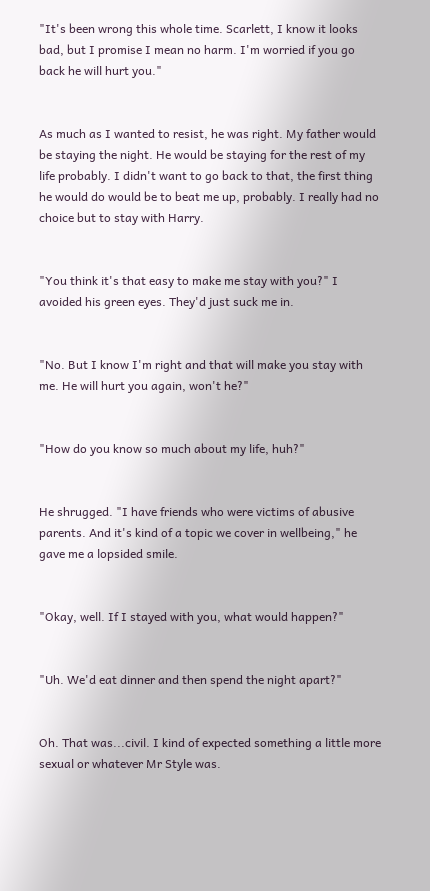"It's been wrong this whole time. Scarlett, I know it looks bad, but I promise I mean no harm. I'm worried if you go back he will hurt you."


As much as I wanted to resist, he was right. My father would be staying the night. He would be staying for the rest of my life probably. I didn't want to go back to that, the first thing he would do would be to beat me up, probably. I really had no choice but to stay with Harry.


"You think it's that easy to make me stay with you?" I avoided his green eyes. They'd just suck me in.


"No. But I know I'm right and that will make you stay with me. He will hurt you again, won't he?"


"How do you know so much about my life, huh?"


He shrugged. "I have friends who were victims of abusive parents. And it's kind of a topic we cover in wellbeing," he gave me a lopsided smile.


"Okay, well. If I stayed with you, what would happen?"


"Uh. We'd eat dinner and then spend the night apart?"


Oh. That was...civil. I kind of expected something a little more sexual or whatever Mr Style was.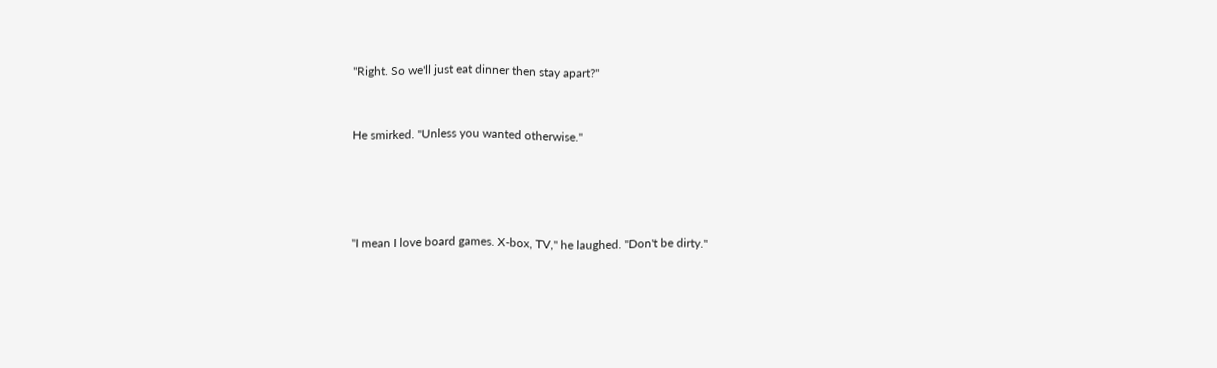"Right. So we'll just eat dinner then stay apart?"


He smirked. "Unless you wanted otherwise."




"I mean I love board games. X-box, TV," he laughed. "Don't be dirty."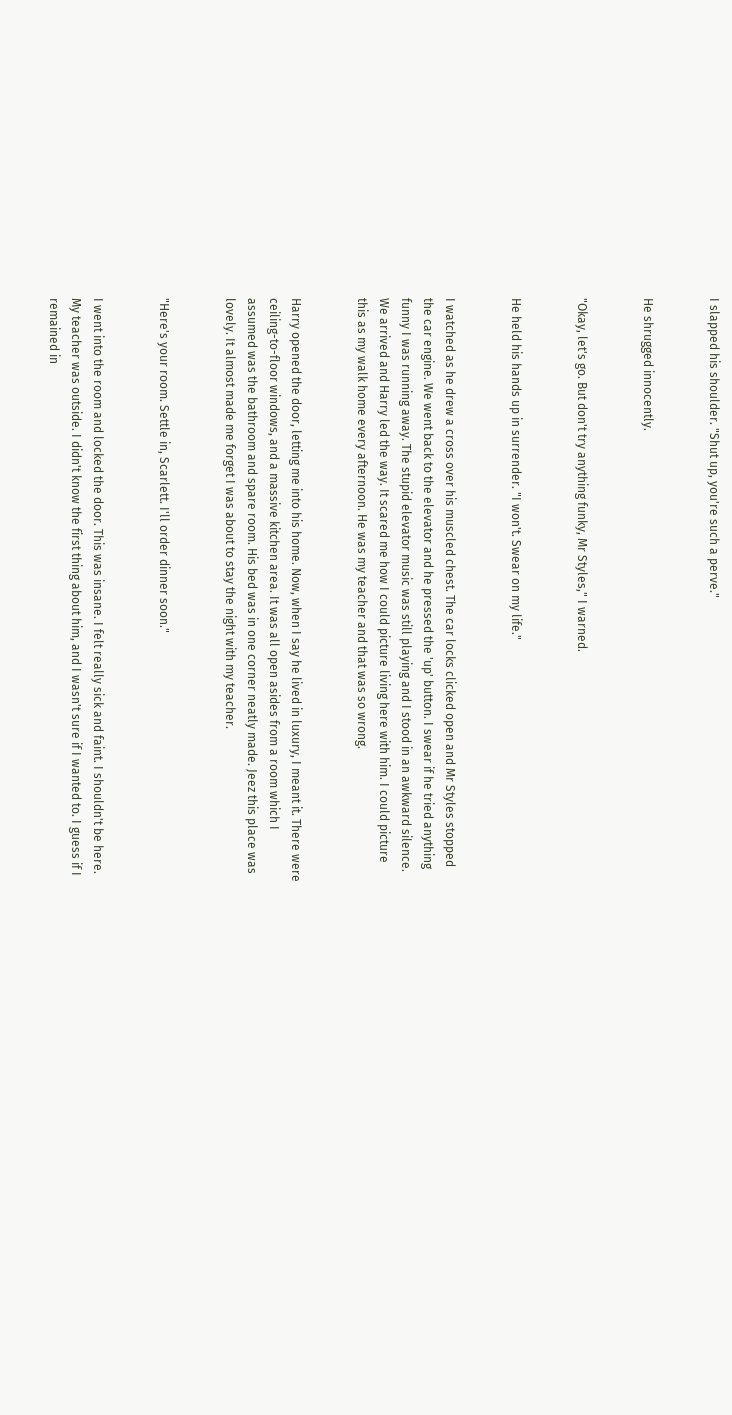I slapped his shoulder. "Shut up, you're such a perve."


He shrugged innocently.


"Okay, let's go. But don't try anything funky, Mr Styles," I warned.


He held his hands up in surrender. "I won't. Swear on my life."


I watched as he drew a cross over his muscled chest. The car locks clicked open and Mr Styles stopped the car engine. We went back to the elevator and he pressed the 'up' button. I swear if he tried anything funny I was running away. The stupid elevator music was still playing and I stood in an awkward silence. We arrived and Harry led the way. It scared me how I could picture living here with him. I could picture this as my walk home every afternoon. He was my teacher and that was so wrong.


Harry opened the door, letting me into his home. Now, when I say he lived in luxury, I meant it. There were ceiling-to-floor windows, and a massive kitchen area. It was all open asides from a room which I assumed was the bathroom and spare room. His bed was in one corner neatly made. Jeez this place was lovely. It almost made me forget I was about to stay the night with my teacher.


"Here's your room. Settle in, Scarlett. I'll order dinner soon."


I went into the room and locked the door. This was insane. I felt really sick and faint. I shouldn't be here. My teacher was outside. I didn't know the first thing about him, and I wasn't sure if I wanted to. I guess if I remained in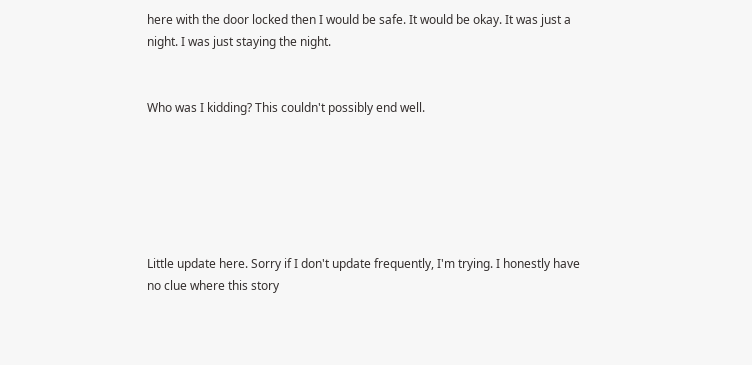here with the door locked then I would be safe. It would be okay. It was just a night. I was just staying the night.


Who was I kidding? This couldn't possibly end well.






Little update here. Sorry if I don't update frequently, I'm trying. I honestly have no clue where this story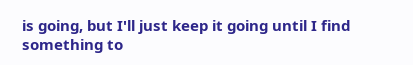is going, but I'll just keep it going until I find something to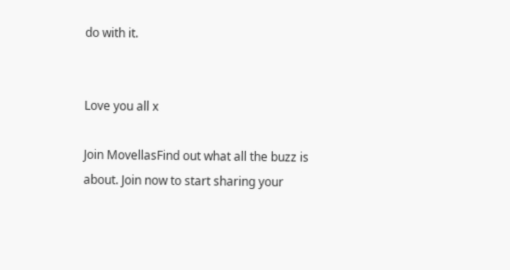do with it.


Love you all x

Join MovellasFind out what all the buzz is about. Join now to start sharing your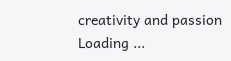creativity and passion
Loading ...